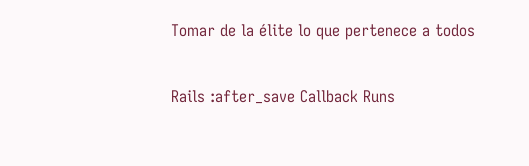Tomar de la élite lo que pertenece a todos

Rails :after_save Callback Runs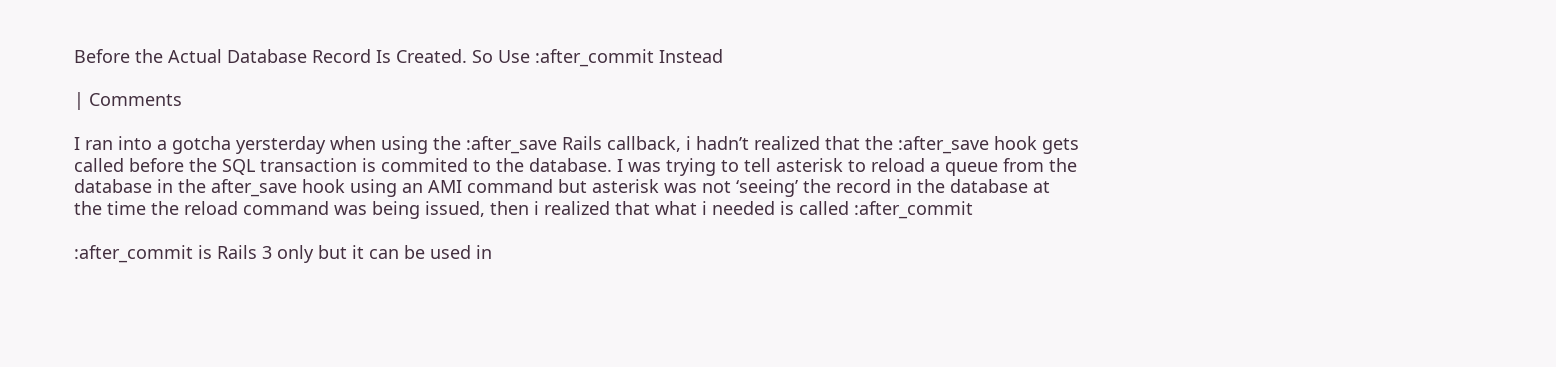Before the Actual Database Record Is Created. So Use :after_commit Instead

| Comments

I ran into a gotcha yersterday when using the :after_save Rails callback, i hadn’t realized that the :after_save hook gets called before the SQL transaction is commited to the database. I was trying to tell asterisk to reload a queue from the database in the after_save hook using an AMI command but asterisk was not ‘seeing’ the record in the database at the time the reload command was being issued, then i realized that what i needed is called :after_commit

:after_commit is Rails 3 only but it can be used in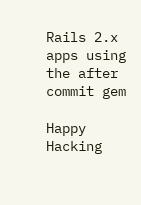Rails 2.x apps using the after commit gem

Happy Hacking